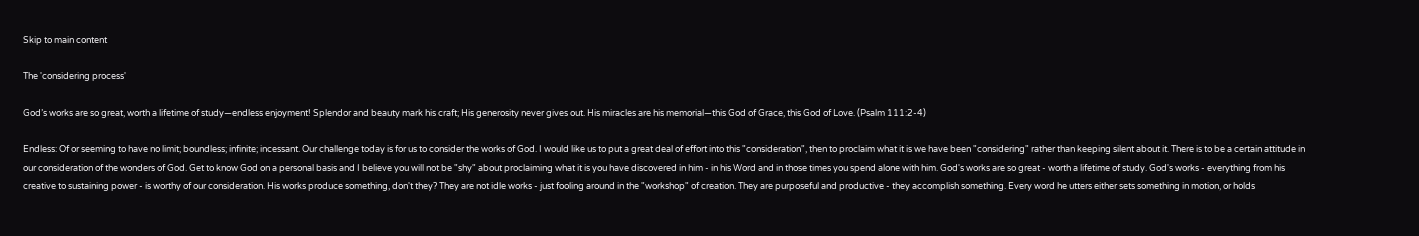Skip to main content

The 'considering process'

God’s works are so great, worth a lifetime of study—endless enjoyment! Splendor and beauty mark his craft; His generosity never gives out. His miracles are his memorial—this God of Grace, this God of Love. (Psalm 111:2-4)

Endless: Of or seeming to have no limit; boundless; infinite; incessant. Our challenge today is for us to consider the works of God. I would like us to put a great deal of effort into this "consideration", then to proclaim what it is we have been "considering" rather than keeping silent about it. There is to be a certain attitude in our consideration of the wonders of God. Get to know God on a personal basis and I believe you will not be "shy" about proclaiming what it is you have discovered in him - in his Word and in those times you spend alone with him. God's works are so great - worth a lifetime of study. God's works - everything from his creative to sustaining power - is worthy of our consideration. His works produce something, don't they? They are not idle works - just fooling around in the "workshop" of creation. They are purposeful and productive - they accomplish something. Every word he utters either sets something in motion, or holds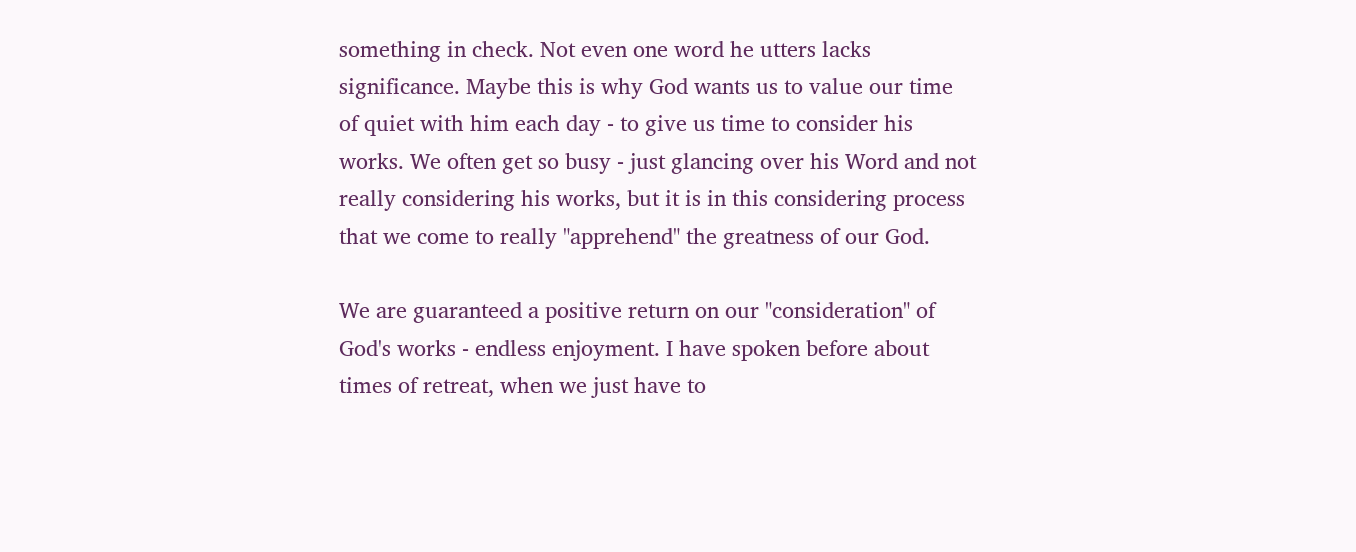something in check. Not even one word he utters lacks significance. Maybe this is why God wants us to value our time of quiet with him each day - to give us time to consider his works. We often get so busy - just glancing over his Word and not really considering his works, but it is in this considering process that we come to really "apprehend" the greatness of our God.

We are guaranteed a positive return on our "consideration" of God's works - endless enjoyment. I have spoken before about times of retreat, when we just have to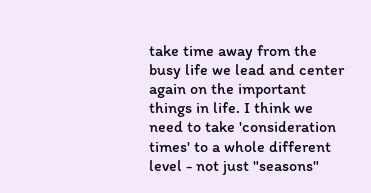take time away from the busy life we lead and center again on the important things in life. I think we need to take 'consideration times' to a whole different level - not just "seasons"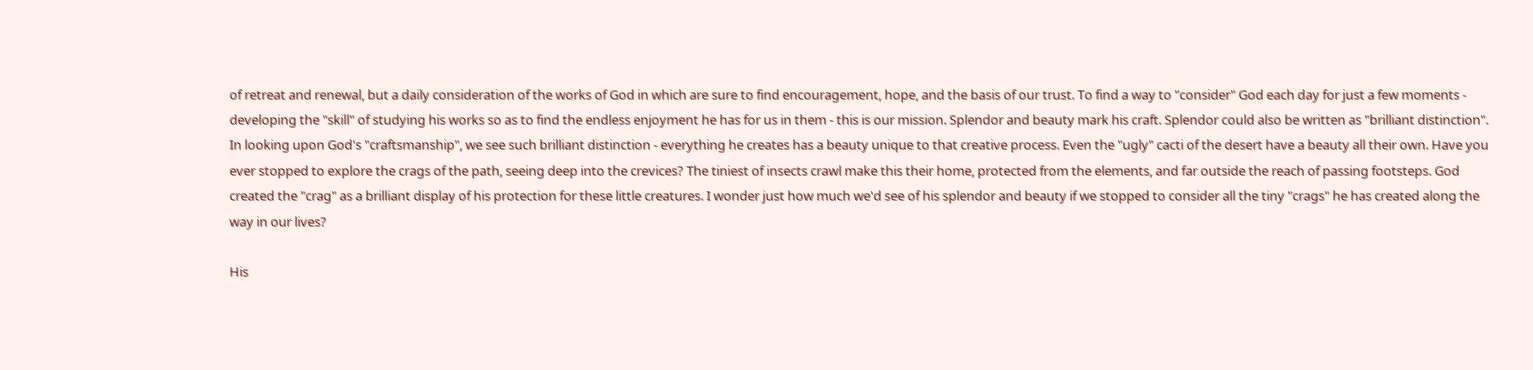of retreat and renewal, but a daily consideration of the works of God in which are sure to find encouragement, hope, and the basis of our trust. To find a way to "consider" God each day for just a few moments - developing the "skill" of studying his works so as to find the endless enjoyment he has for us in them - this is our mission. Splendor and beauty mark his craft. Splendor could also be written as "brilliant distinction". In looking upon God's "craftsmanship", we see such brilliant distinction - everything he creates has a beauty unique to that creative process. Even the "ugly" cacti of the desert have a beauty all their own. Have you ever stopped to explore the crags of the path, seeing deep into the crevices? The tiniest of insects crawl make this their home, protected from the elements, and far outside the reach of passing footsteps. God created the "crag" as a brilliant display of his protection for these little creatures. I wonder just how much we'd see of his splendor and beauty if we stopped to consider all the tiny "crags" he has created along the way in our lives?

His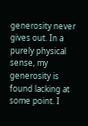generosity never gives out. In a purely physical sense, my generosity is found lacking at some point. I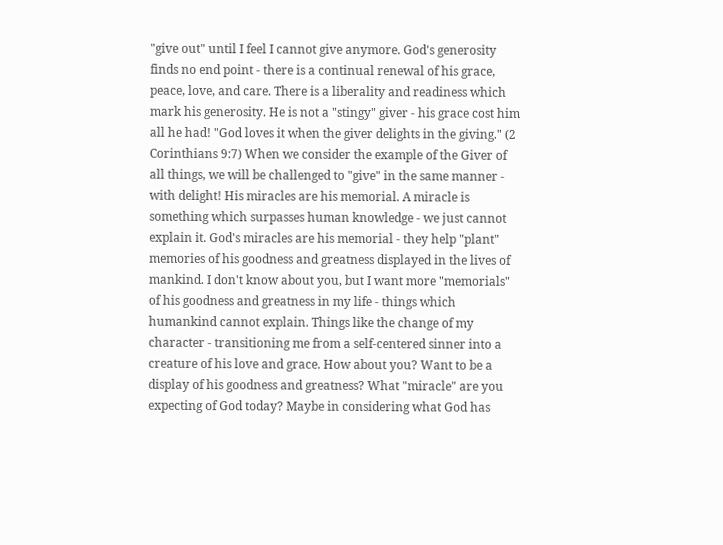"give out" until I feel I cannot give anymore. God's generosity finds no end point - there is a continual renewal of his grace, peace, love, and care. There is a liberality and readiness which mark his generosity. He is not a "stingy" giver - his grace cost him all he had! "God loves it when the giver delights in the giving." (2 Corinthians 9:7) When we consider the example of the Giver of all things, we will be challenged to "give" in the same manner - with delight! His miracles are his memorial. A miracle is something which surpasses human knowledge - we just cannot explain it. God's miracles are his memorial - they help "plant" memories of his goodness and greatness displayed in the lives of mankind. I don't know about you, but I want more "memorials" of his goodness and greatness in my life - things which humankind cannot explain. Things like the change of my character - transitioning me from a self-centered sinner into a creature of his love and grace. How about you? Want to be a display of his goodness and greatness? What "miracle" are you expecting of God today? Maybe in considering what God has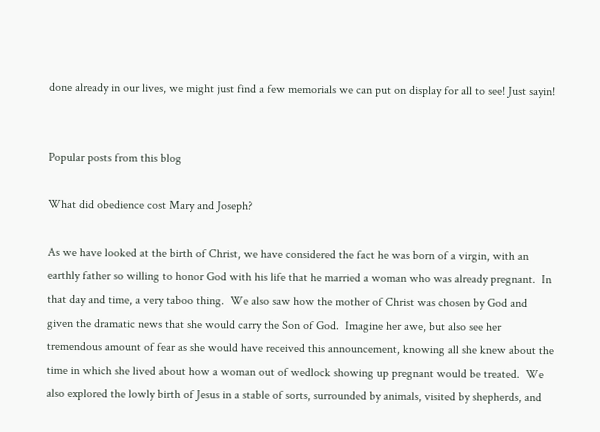done already in our lives, we might just find a few memorials we can put on display for all to see! Just sayin!


Popular posts from this blog

What did obedience cost Mary and Joseph?

As we have looked at the birth of Christ, we have considered the fact he was born of a virgin, with an earthly father so willing to honor God with his life that he married a woman who was already pregnant.  In that day and time, a very taboo thing.  We also saw how the mother of Christ was chosen by God and given the dramatic news that she would carry the Son of God.  Imagine her awe, but also see her tremendous amount of fear as she would have received this announcement, knowing all she knew about the time in which she lived about how a woman out of wedlock showing up pregnant would be treated.  We also explored the lowly birth of Jesus in a stable of sorts, surrounded by animals, visited by shepherds, and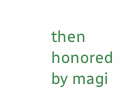then honored by magi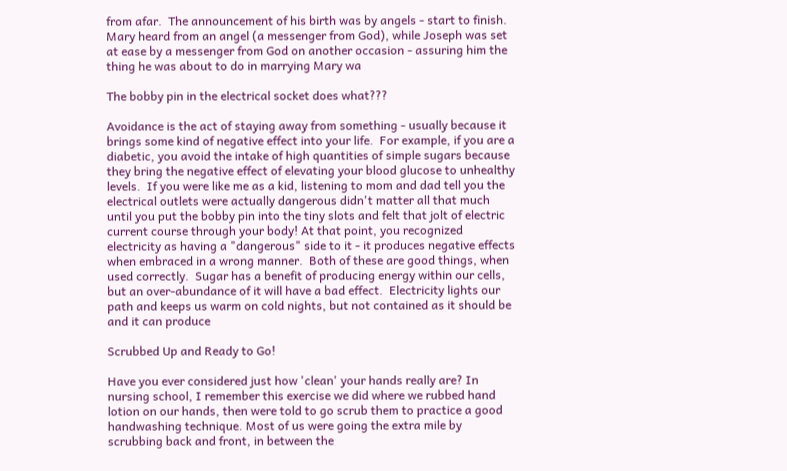from afar.  The announcement of his birth was by angels - start to finish.  Mary heard from an angel (a messenger from God), while Joseph was set at ease by a messenger from God on another occasion - assuring him the thing he was about to do in marrying Mary wa

The bobby pin in the electrical socket does what???

Avoidance is the act of staying away from something - usually because it brings some kind of negative effect into your life.  For example, if you are a diabetic, you avoid the intake of high quantities of simple sugars because they bring the negative effect of elevating your blood glucose to unhealthy levels.  If you were like me as a kid, listening to mom and dad tell you the electrical outlets were actually dangerous didn't matter all that much until you put the bobby pin into the tiny slots and felt that jolt of electric current course through your body! At that point, you recognized electricity as having a "dangerous" side to it - it produces negative effects when embraced in a wrong manner.  Both of these are good things, when used correctly.  Sugar has a benefit of producing energy within our cells, but an over-abundance of it will have a bad effect.  Electricity lights our path and keeps us warm on cold nights, but not contained as it should be and it can produce

Scrubbed Up and Ready to Go!

Have you ever considered just how 'clean' your hands really are? In nursing school, I remember this exercise we did where we rubbed hand lotion on our hands, then were told to go scrub them to practice a good handwashing technique. Most of us were going the extra mile by scrubbing back and front, in between the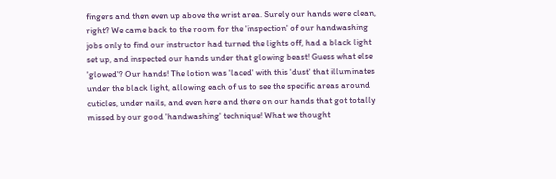fingers and then even up above the wrist area. Surely our hands were clean, right? We came back to the room for the 'inspection' of our handwashing jobs only to find our instructor had turned the lights off, had a black light set up, and inspected our hands under that glowing beast! Guess what else 'glowed'? Our hands! The lotion was 'laced' with this 'dust' that illuminates under the black light, allowing each of us to see the specific areas around cuticles, under nails, and even here and there on our hands that got totally missed by our good 'handwashing' technique! What we thought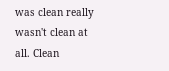was clean really wasn't clean at all. Clean